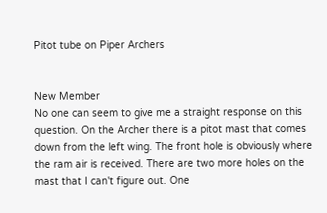Pitot tube on Piper Archers


New Member
No one can seem to give me a straight response on this question. On the Archer there is a pitot mast that comes down from the left wing. The front hole is obviously where the ram air is received. There are two more holes on the mast that I can't figure out. One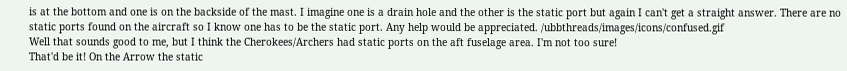is at the bottom and one is on the backside of the mast. I imagine one is a drain hole and the other is the static port but again I can't get a straight answer. There are no static ports found on the aircraft so I know one has to be the static port. Any help would be appreciated. /ubbthreads/images/icons/confused.gif
Well that sounds good to me, but I think the Cherokees/Archers had static ports on the aft fuselage area. I'm not too sure!
That'd be it! On the Arrow the static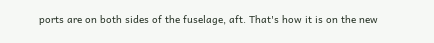ports are on both sides of the fuselage, aft. That's how it is on the new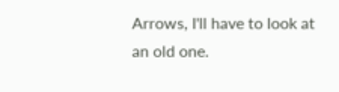Arrows, I'll have to look at an old one.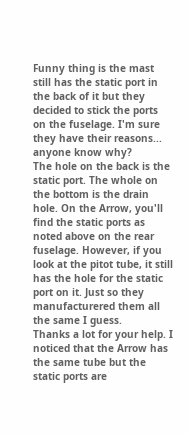Funny thing is the mast still has the static port in the back of it but they decided to stick the ports on the fuselage. I'm sure they have their reasons... anyone know why?
The hole on the back is the static port. The whole on the bottom is the drain hole. On the Arrow, you'll find the static ports as noted above on the rear fuselage. However, if you look at the pitot tube, it still has the hole for the static port on it. Just so they manufacturered them all the same I guess.
Thanks a lot for your help. I noticed that the Arrow has the same tube but the static ports are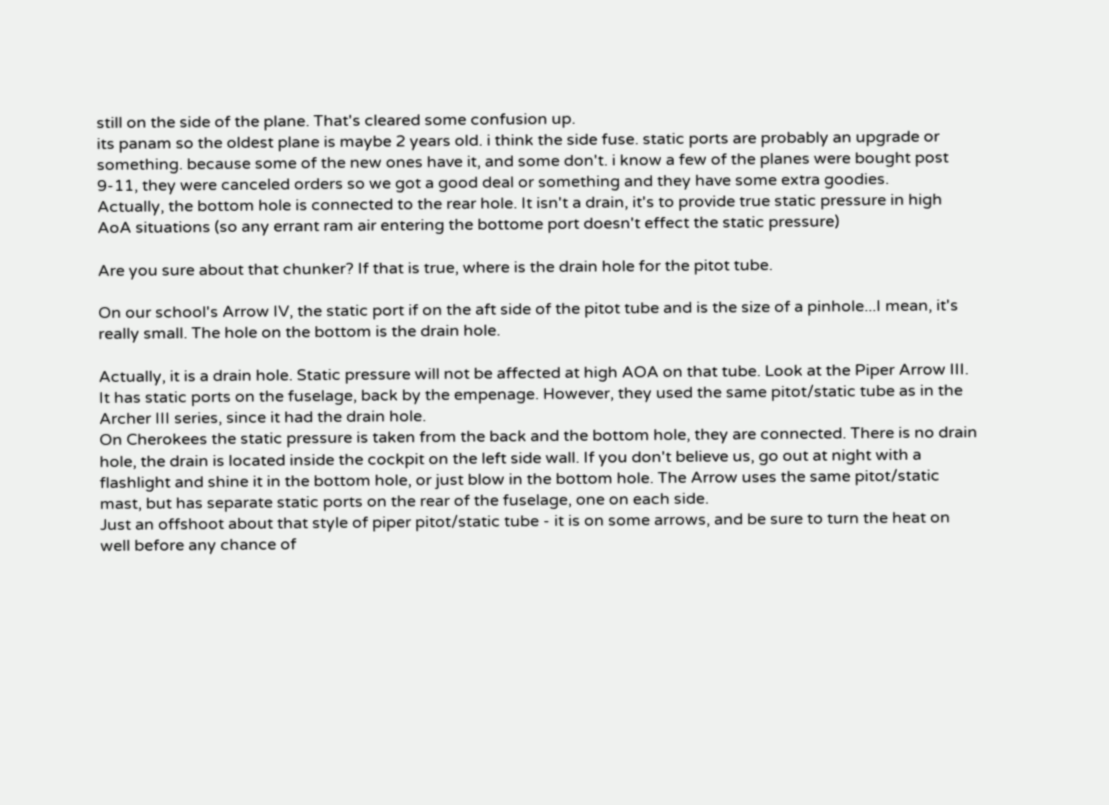still on the side of the plane. That's cleared some confusion up.
its panam so the oldest plane is maybe 2 years old. i think the side fuse. static ports are probably an upgrade or something. because some of the new ones have it, and some don't. i know a few of the planes were bought post 9-11, they were canceled orders so we got a good deal or something and they have some extra goodies.
Actually, the bottom hole is connected to the rear hole. It isn't a drain, it's to provide true static pressure in high AoA situations (so any errant ram air entering the bottome port doesn't effect the static pressure)

Are you sure about that chunker? If that is true, where is the drain hole for the pitot tube.

On our school's Arrow IV, the static port if on the aft side of the pitot tube and is the size of a pinhole...I mean, it's really small. The hole on the bottom is the drain hole.

Actually, it is a drain hole. Static pressure will not be affected at high AOA on that tube. Look at the Piper Arrow III. It has static ports on the fuselage, back by the empenage. However, they used the same pitot/static tube as in the Archer III series, since it had the drain hole.
On Cherokees the static pressure is taken from the back and the bottom hole, they are connected. There is no drain hole, the drain is located inside the cockpit on the left side wall. If you don't believe us, go out at night with a flashlight and shine it in the bottom hole, or just blow in the bottom hole. The Arrow uses the same pitot/static mast, but has separate static ports on the rear of the fuselage, one on each side.
Just an offshoot about that style of piper pitot/static tube - it is on some arrows, and be sure to turn the heat on well before any chance of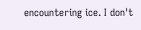encountering ice. I don't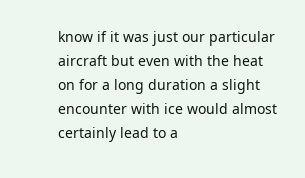know if it was just our particular aircraft but even with the heat on for a long duration a slight encounter with ice would almost certainly lead to a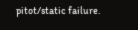pitot/static failure.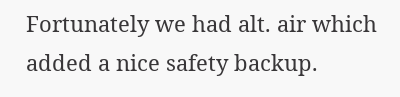Fortunately we had alt. air which added a nice safety backup.